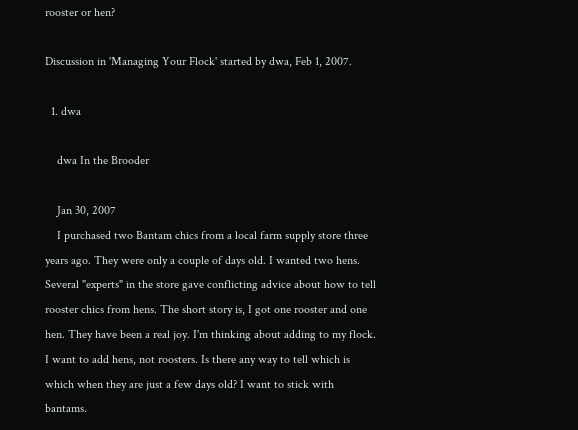rooster or hen?

Discussion in 'Managing Your Flock' started by dwa, Feb 1, 2007.

  1. dwa

    dwa In the Brooder

    Jan 30, 2007
    I purchased two Bantam chics from a local farm supply store three years ago. They were only a couple of days old. I wanted two hens. Several "experts" in the store gave conflicting advice about how to tell rooster chics from hens. The short story is, I got one rooster and one hen. They have been a real joy. I'm thinking about adding to my flock. I want to add hens, not roosters. Is there any way to tell which is which when they are just a few days old? I want to stick with bantams.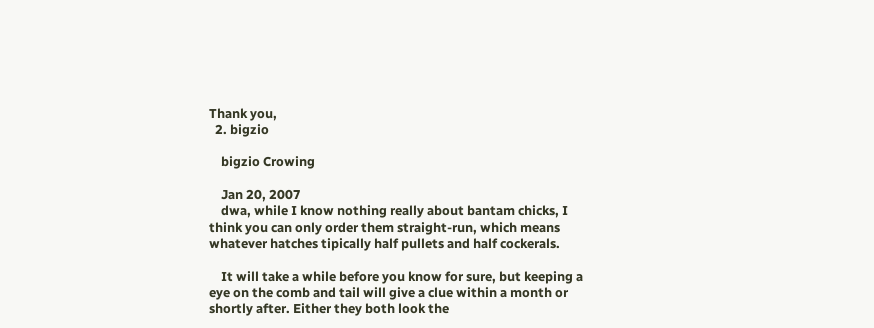Thank you,
  2. bigzio

    bigzio Crowing

    Jan 20, 2007
    dwa, while I know nothing really about bantam chicks, I think you can only order them straight-run, which means whatever hatches tipically half pullets and half cockerals.

    It will take a while before you know for sure, but keeping a eye on the comb and tail will give a clue within a month or shortly after. Either they both look the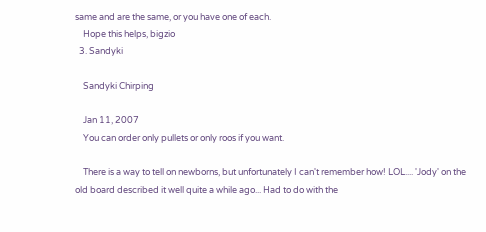same and are the same, or you have one of each.
    Hope this helps, bigzio
  3. Sandyki

    Sandyki Chirping

    Jan 11, 2007
    You can order only pullets or only roos if you want.

    There is a way to tell on newborns, but unfortunately I can't remember how! LOL.... 'Jody' on the old board described it well quite a while ago... Had to do with the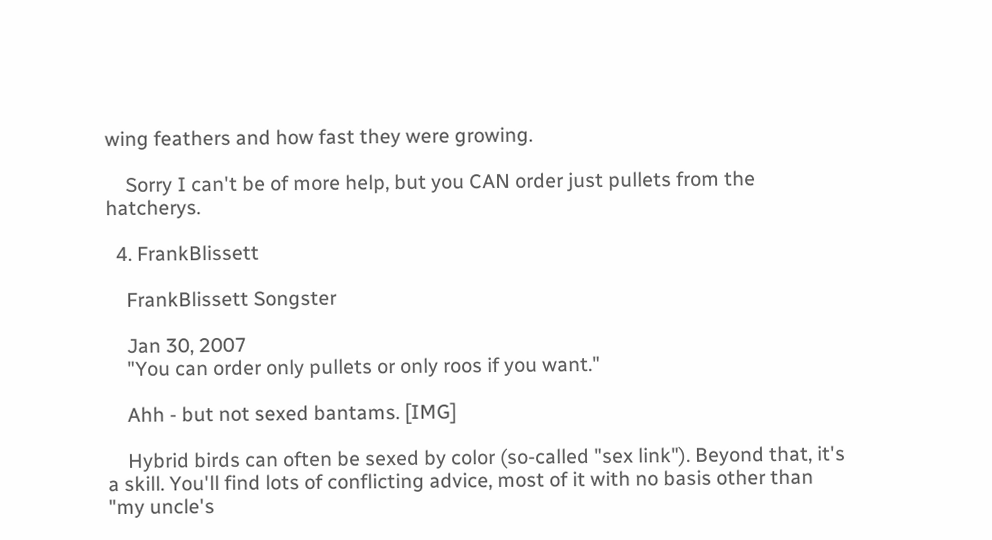wing feathers and how fast they were growing.

    Sorry I can't be of more help, but you CAN order just pullets from the hatcherys.

  4. FrankBlissett

    FrankBlissett Songster

    Jan 30, 2007
    "You can order only pullets or only roos if you want."

    Ahh - but not sexed bantams. [IMG]

    Hybrid birds can often be sexed by color (so-called "sex link"). Beyond that, it's a skill. You'll find lots of conflicting advice, most of it with no basis other than "my uncle's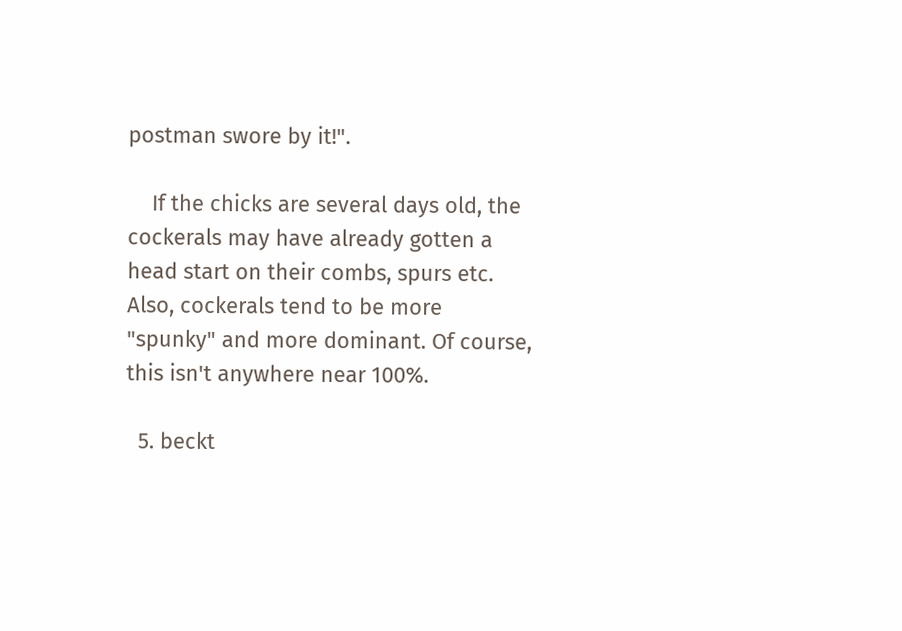postman swore by it!".

    If the chicks are several days old, the cockerals may have already gotten a head start on their combs, spurs etc. Also, cockerals tend to be more "spunky" and more dominant. Of course, this isn't anywhere near 100%.

  5. beckt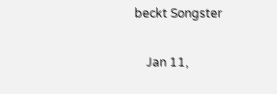beckt Songster

    Jan 11,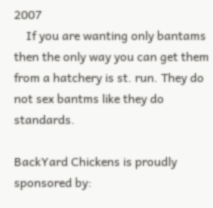2007
    If you are wanting only bantams then the only way you can get them from a hatchery is st. run. They do not sex bantms like they do standards.

BackYard Chickens is proudly sponsored by: